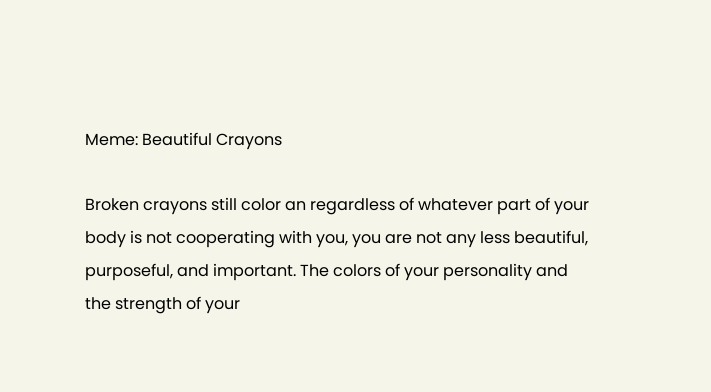Meme: Beautiful Crayons

Broken crayons still color an regardless of whatever part of your body is not cooperating with you, you are not any less beautiful, purposeful, and important. The colors of your personality and the strength of your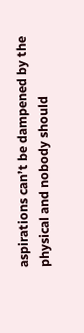aspirations can’t be dampened by the physical and nobody should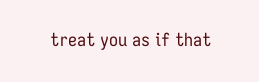treat you as if that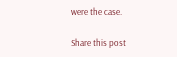were the case.

Share this post